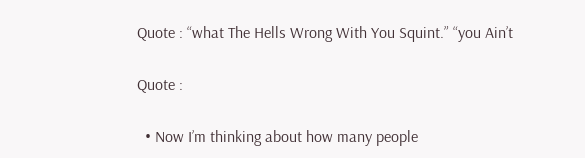Quote : “what The Hells Wrong With You Squint.” “you Ain’t

Quote :

  • Now I’m thinking about how many people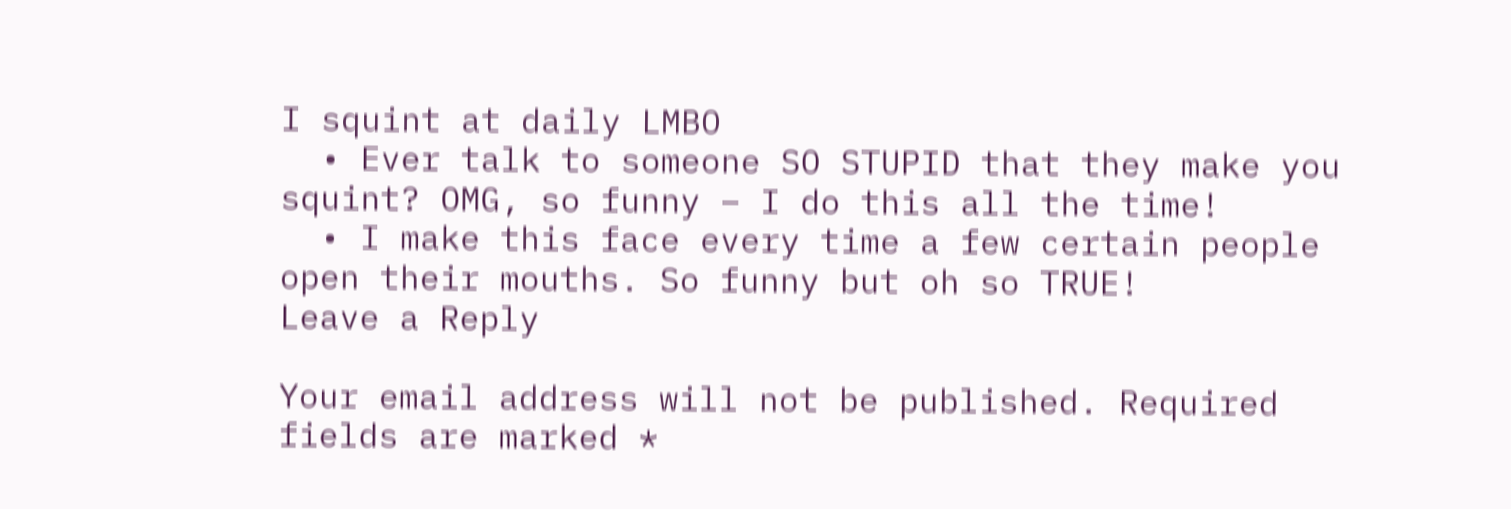I squint at daily LMBO
  • Ever talk to someone SO STUPID that they make you squint? OMG, so funny – I do this all the time!
  • I make this face every time a few certain people open their mouths. So funny but oh so TRUE!
Leave a Reply

Your email address will not be published. Required fields are marked *